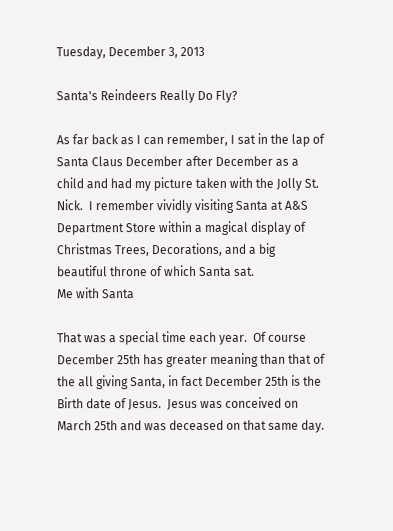Tuesday, December 3, 2013

Santa's Reindeers Really Do Fly?

As far back as I can remember, I sat in the lap of Santa Claus December after December as a child and had my picture taken with the Jolly St. Nick.  I remember vividly visiting Santa at A&S Department Store within a magical display of Christmas Trees, Decorations, and a big beautiful throne of which Santa sat.
Me with Santa

That was a special time each year.  Of course December 25th has greater meaning than that of the all giving Santa, in fact December 25th is the Birth date of Jesus.  Jesus was conceived on March 25th and was deceased on that same day.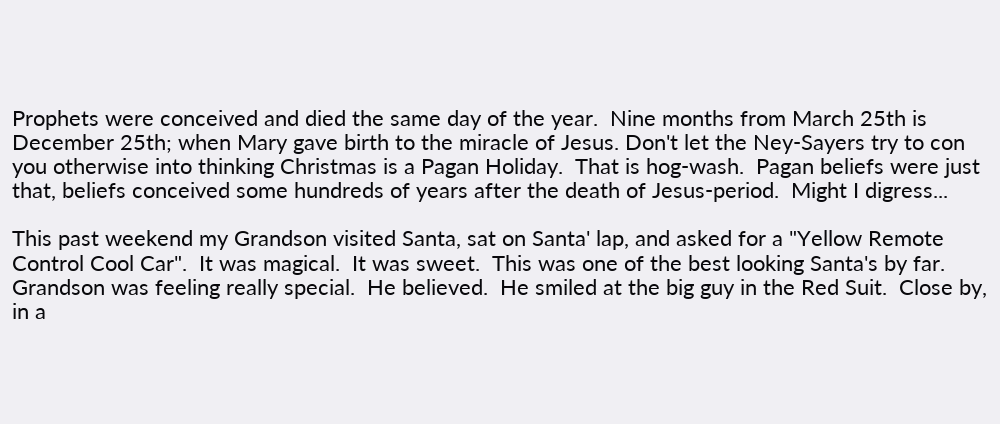Prophets were conceived and died the same day of the year.  Nine months from March 25th is December 25th; when Mary gave birth to the miracle of Jesus. Don't let the Ney-Sayers try to con you otherwise into thinking Christmas is a Pagan Holiday.  That is hog-wash.  Pagan beliefs were just that, beliefs conceived some hundreds of years after the death of Jesus-period.  Might I digress...

This past weekend my Grandson visited Santa, sat on Santa' lap, and asked for a "Yellow Remote Control Cool Car".  It was magical.  It was sweet.  This was one of the best looking Santa's by far.  Grandson was feeling really special.  He believed.  He smiled at the big guy in the Red Suit.  Close by, in a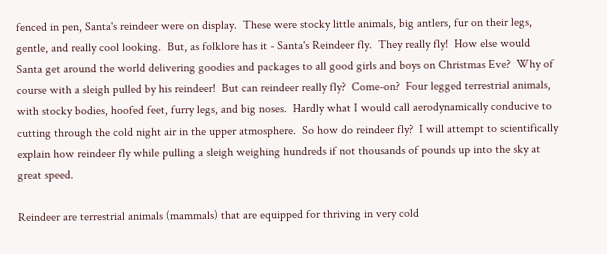fenced in pen, Santa's reindeer were on display.  These were stocky little animals, big antlers, fur on their legs, gentle, and really cool looking.  But, as folklore has it - Santa's Reindeer fly.  They really fly!  How else would Santa get around the world delivering goodies and packages to all good girls and boys on Christmas Eve?  Why of course with a sleigh pulled by his reindeer!  But can reindeer really fly?  Come-on?  Four legged terrestrial animals, with stocky bodies, hoofed feet, furry legs, and big noses.  Hardly what I would call aerodynamically conducive to cutting through the cold night air in the upper atmosphere.  So how do reindeer fly?  I will attempt to scientifically explain how reindeer fly while pulling a sleigh weighing hundreds if not thousands of pounds up into the sky at great speed.

Reindeer are terrestrial animals (mammals) that are equipped for thriving in very cold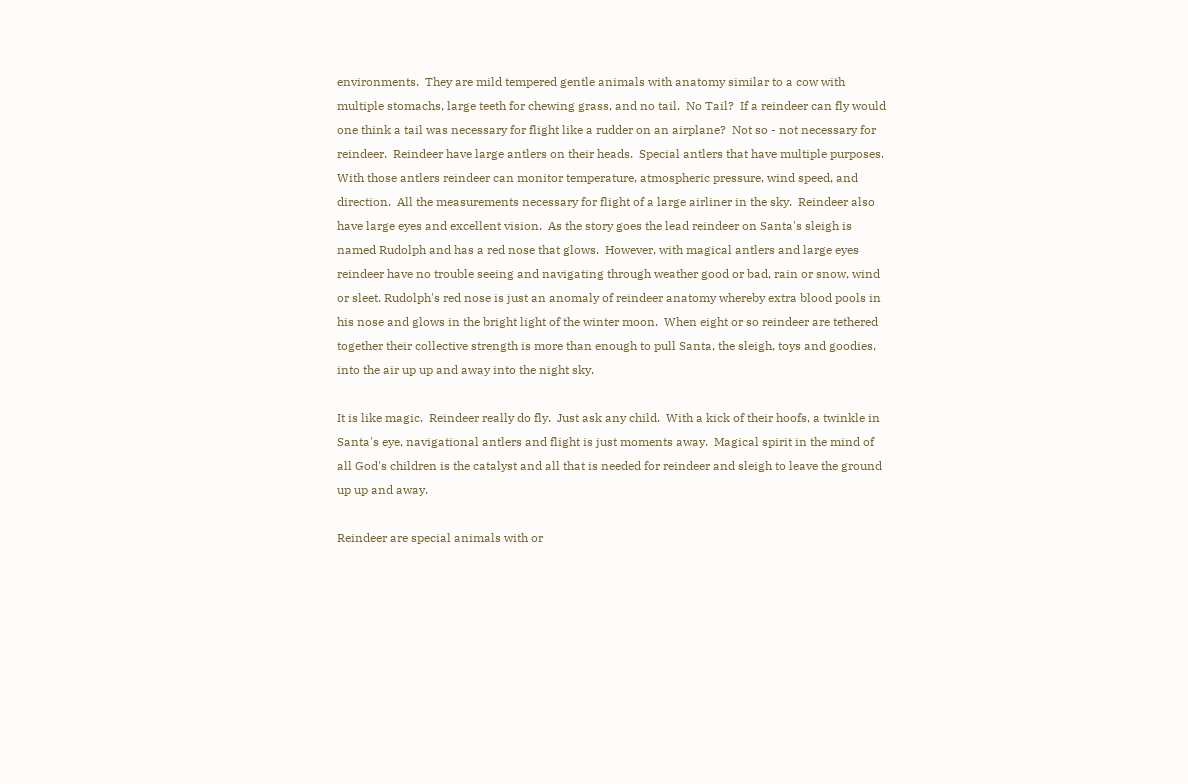environments.  They are mild tempered gentle animals with anatomy similar to a cow with multiple stomachs, large teeth for chewing grass, and no tail.  No Tail?  If a reindeer can fly would one think a tail was necessary for flight like a rudder on an airplane?  Not so - not necessary for reindeer.  Reindeer have large antlers on their heads.  Special antlers that have multiple purposes.  With those antlers reindeer can monitor temperature, atmospheric pressure, wind speed, and direction.  All the measurements necessary for flight of a large airliner in the sky.  Reindeer also have large eyes and excellent vision.  As the story goes the lead reindeer on Santa's sleigh is named Rudolph and has a red nose that glows.  However, with magical antlers and large eyes reindeer have no trouble seeing and navigating through weather good or bad, rain or snow, wind or sleet. Rudolph's red nose is just an anomaly of reindeer anatomy whereby extra blood pools in his nose and glows in the bright light of the winter moon.  When eight or so reindeer are tethered together their collective strength is more than enough to pull Santa, the sleigh, toys and goodies, into the air up up and away into the night sky.

It is like magic.  Reindeer really do fly.  Just ask any child.  With a kick of their hoofs, a twinkle in Santa's eye, navigational antlers and flight is just moments away.  Magical spirit in the mind of all God's children is the catalyst and all that is needed for reindeer and sleigh to leave the ground up up and away.

Reindeer are special animals with or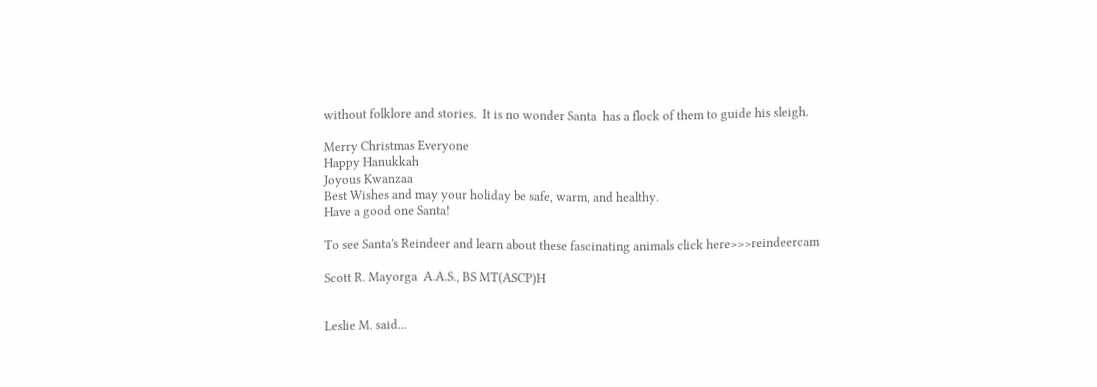without folklore and stories.  It is no wonder Santa  has a flock of them to guide his sleigh.

Merry Christmas Everyone
Happy Hanukkah
Joyous Kwanzaa
Best Wishes and may your holiday be safe, warm, and healthy.
Have a good one Santa!

To see Santa's Reindeer and learn about these fascinating animals click here>>>reindeercam

Scott R. Mayorga  A.A.S., BS MT(ASCP)H


Leslie M. said...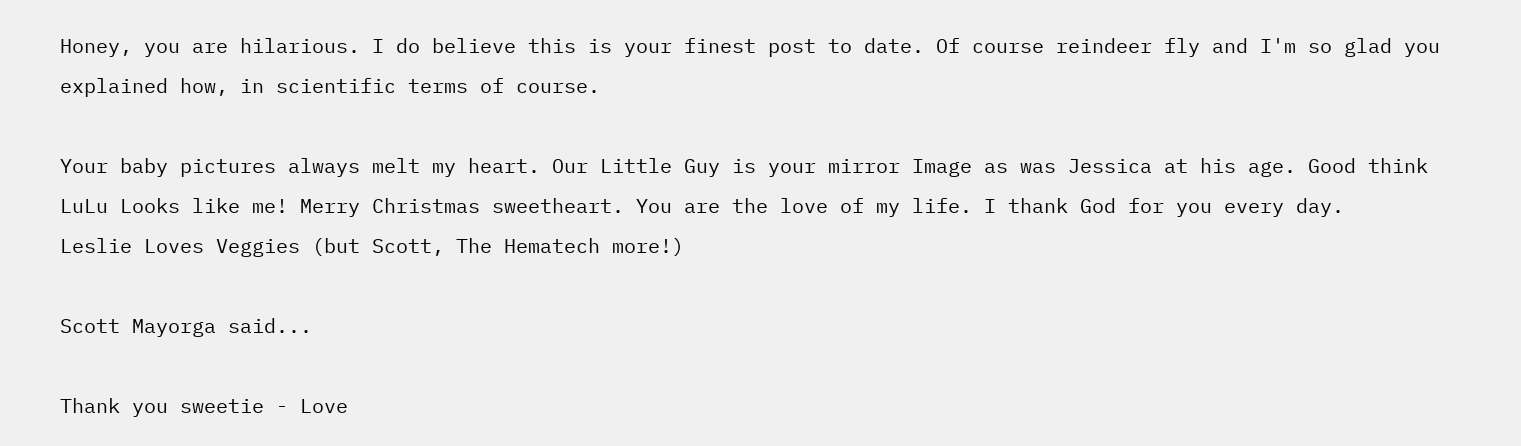Honey, you are hilarious. I do believe this is your finest post to date. Of course reindeer fly and I'm so glad you explained how, in scientific terms of course.

Your baby pictures always melt my heart. Our Little Guy is your mirror Image as was Jessica at his age. Good think LuLu Looks like me! Merry Christmas sweetheart. You are the love of my life. I thank God for you every day.
Leslie Loves Veggies (but Scott, The Hematech more!)

Scott Mayorga said...

Thank you sweetie - Love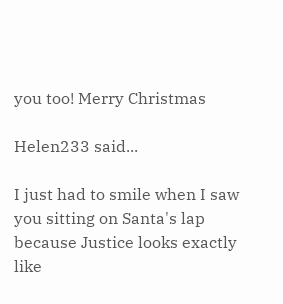you too! Merry Christmas

Helen233 said...

I just had to smile when I saw you sitting on Santa's lap because Justice looks exactly like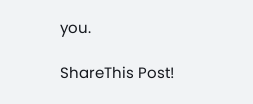you.

ShareThis Post!